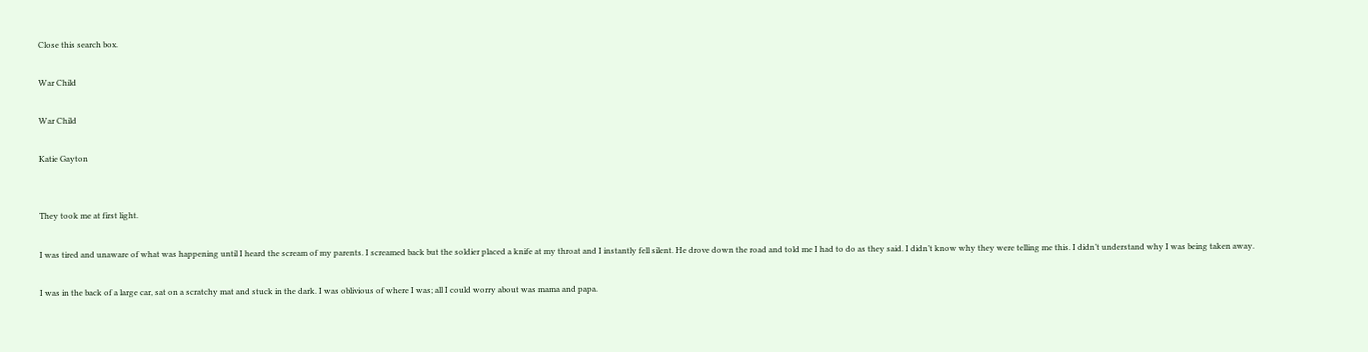Close this search box.

War Child

War Child

Katie Gayton


They took me at first light.

I was tired and unaware of what was happening until I heard the scream of my parents. I screamed back but the soldier placed a knife at my throat and I instantly fell silent. He drove down the road and told me I had to do as they said. I didn’t know why they were telling me this. I didn’t understand why I was being taken away.

I was in the back of a large car, sat on a scratchy mat and stuck in the dark. I was oblivious of where I was; all I could worry about was mama and papa.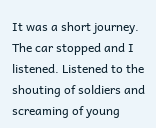It was a short journey. The car stopped and I listened. Listened to the shouting of soldiers and screaming of young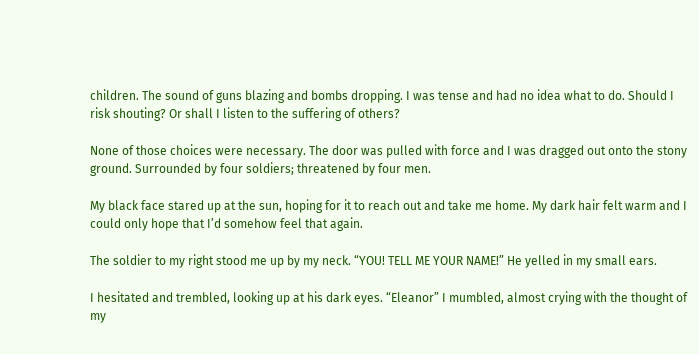children. The sound of guns blazing and bombs dropping. I was tense and had no idea what to do. Should I risk shouting? Or shall I listen to the suffering of others?

None of those choices were necessary. The door was pulled with force and I was dragged out onto the stony ground. Surrounded by four soldiers; threatened by four men.

My black face stared up at the sun, hoping for it to reach out and take me home. My dark hair felt warm and I could only hope that I’d somehow feel that again.

The soldier to my right stood me up by my neck. “YOU! TELL ME YOUR NAME!” He yelled in my small ears.

I hesitated and trembled, looking up at his dark eyes. “Eleanor” I mumbled, almost crying with the thought of my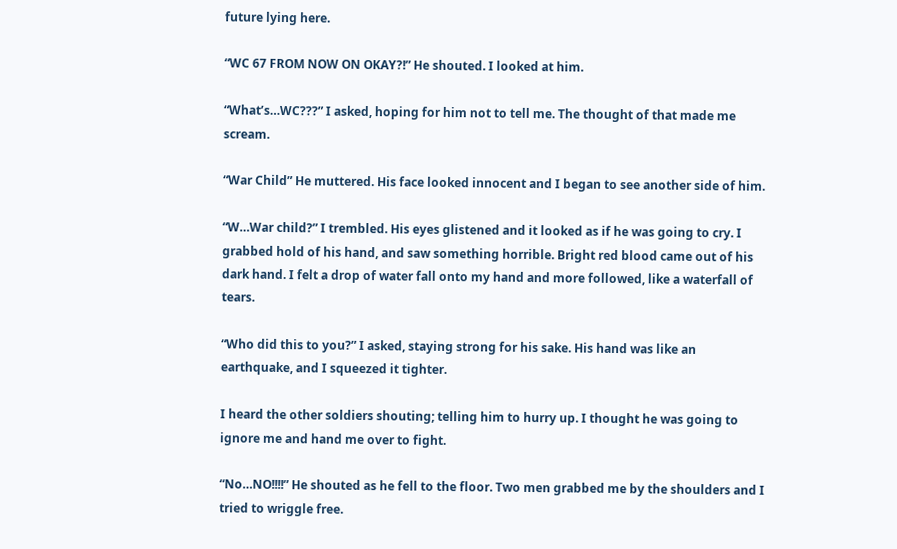future lying here.

“WC 67 FROM NOW ON OKAY?!” He shouted. I looked at him.

“What’s…WC???” I asked, hoping for him not to tell me. The thought of that made me scream.

“War Child” He muttered. His face looked innocent and I began to see another side of him.

“W…War child?” I trembled. His eyes glistened and it looked as if he was going to cry. I grabbed hold of his hand, and saw something horrible. Bright red blood came out of his dark hand. I felt a drop of water fall onto my hand and more followed, like a waterfall of tears.

“Who did this to you?” I asked, staying strong for his sake. His hand was like an earthquake, and I squeezed it tighter.

I heard the other soldiers shouting; telling him to hurry up. I thought he was going to ignore me and hand me over to fight.

“No…NO!!!!” He shouted as he fell to the floor. Two men grabbed me by the shoulders and I tried to wriggle free.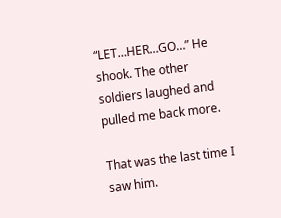“LET…HER…GO…” He shook. The other soldiers laughed and pulled me back more.

That was the last time I saw him.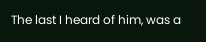The last I heard of him, was a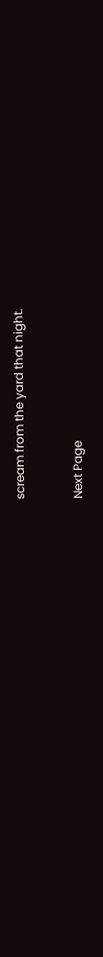scream from the yard that night.


Next Page